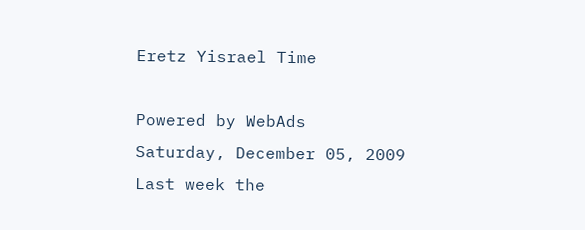Eretz Yisrael Time

Powered by WebAds
Saturday, December 05, 2009
Last week the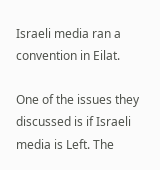Israeli media ran a convention in Eilat.

One of the issues they discussed is if Israeli media is Left. The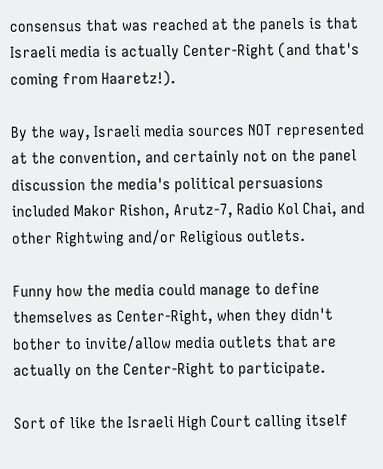consensus that was reached at the panels is that Israeli media is actually Center-Right (and that's coming from Haaretz!).

By the way, Israeli media sources NOT represented at the convention, and certainly not on the panel discussion the media's political persuasions included Makor Rishon, Arutz-7, Radio Kol Chai, and other Rightwing and/or Religious outlets.

Funny how the media could manage to define themselves as Center-Right, when they didn't bother to invite/allow media outlets that are actually on the Center-Right to participate.

Sort of like the Israeli High Court calling itself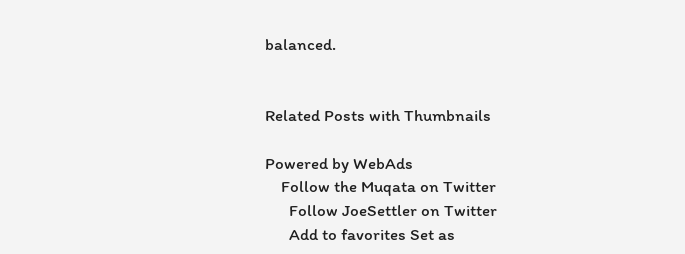balanced.


Related Posts with Thumbnails

Powered by WebAds
    Follow the Muqata on Twitter
      Follow JoeSettler on Twitter
      Add to favorites Set as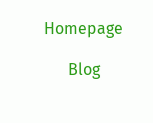Homepage

      Blog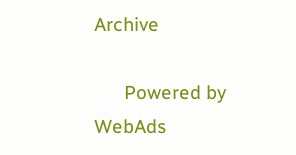Archive

      Powered by WebAds